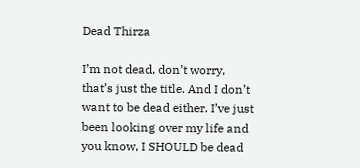Dead Thirza

I’m not dead, don’t worry, that’s just the title. And I don’t want to be dead either. I’ve just been looking over my life and you know, I SHOULD be dead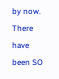by now. There have been SO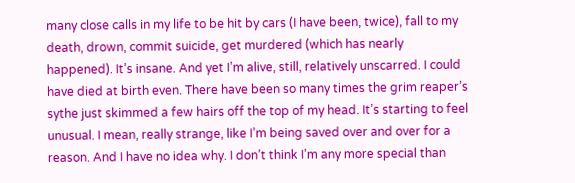many close calls in my life to be hit by cars (I have been, twice), fall to my death, drown, commit suicide, get murdered (which has nearly happened). It’s insane. And yet I’m alive, still, relatively unscarred. I could have died at birth even. There have been so many times the grim reaper’s sythe just skimmed a few hairs off the top of my head. It’s starting to feel unusual. I mean, really strange, like I’m being saved over and over for a reason. And I have no idea why. I don’t think I’m any more special than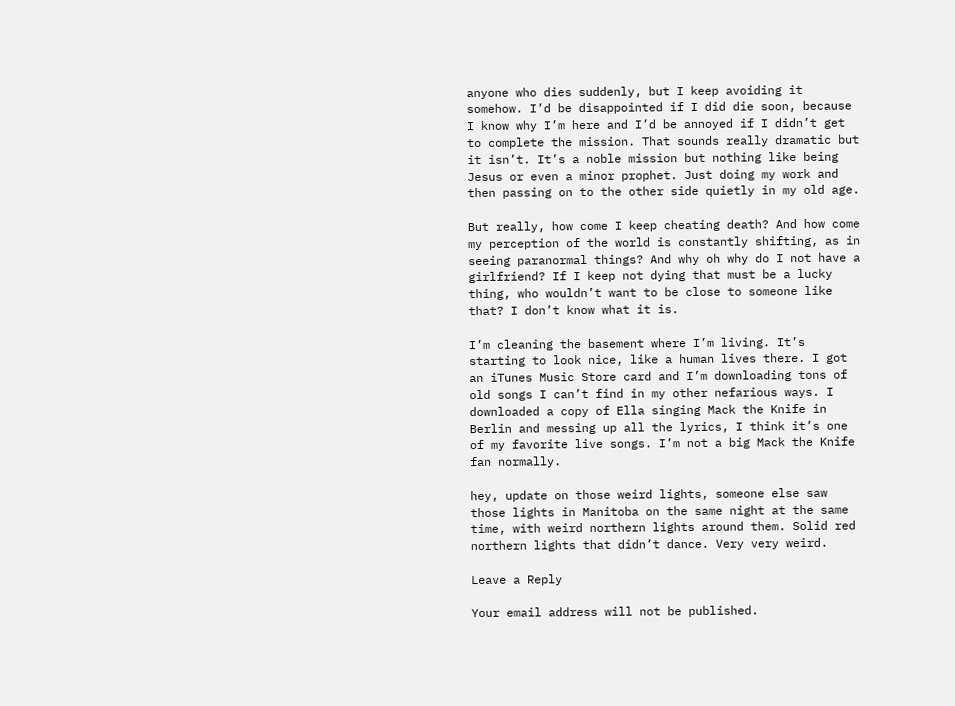anyone who dies suddenly, but I keep avoiding it somehow. I’d be disappointed if I did die soon, because I know why I’m here and I’d be annoyed if I didn’t get to complete the mission. That sounds really dramatic but it isn’t. It’s a noble mission but nothing like being Jesus or even a minor prophet. Just doing my work and then passing on to the other side quietly in my old age.

But really, how come I keep cheating death? And how come my perception of the world is constantly shifting, as in seeing paranormal things? And why oh why do I not have a girlfriend? If I keep not dying that must be a lucky thing, who wouldn’t want to be close to someone like that? I don’t know what it is.

I’m cleaning the basement where I’m living. It’s starting to look nice, like a human lives there. I got an iTunes Music Store card and I’m downloading tons of old songs I can’t find in my other nefarious ways. I downloaded a copy of Ella singing Mack the Knife in Berlin and messing up all the lyrics, I think it’s one of my favorite live songs. I’m not a big Mack the Knife fan normally.

hey, update on those weird lights, someone else saw those lights in Manitoba on the same night at the same time, with weird northern lights around them. Solid red northern lights that didn’t dance. Very very weird.

Leave a Reply

Your email address will not be published.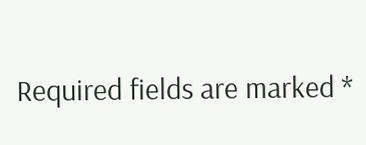Required fields are marked *